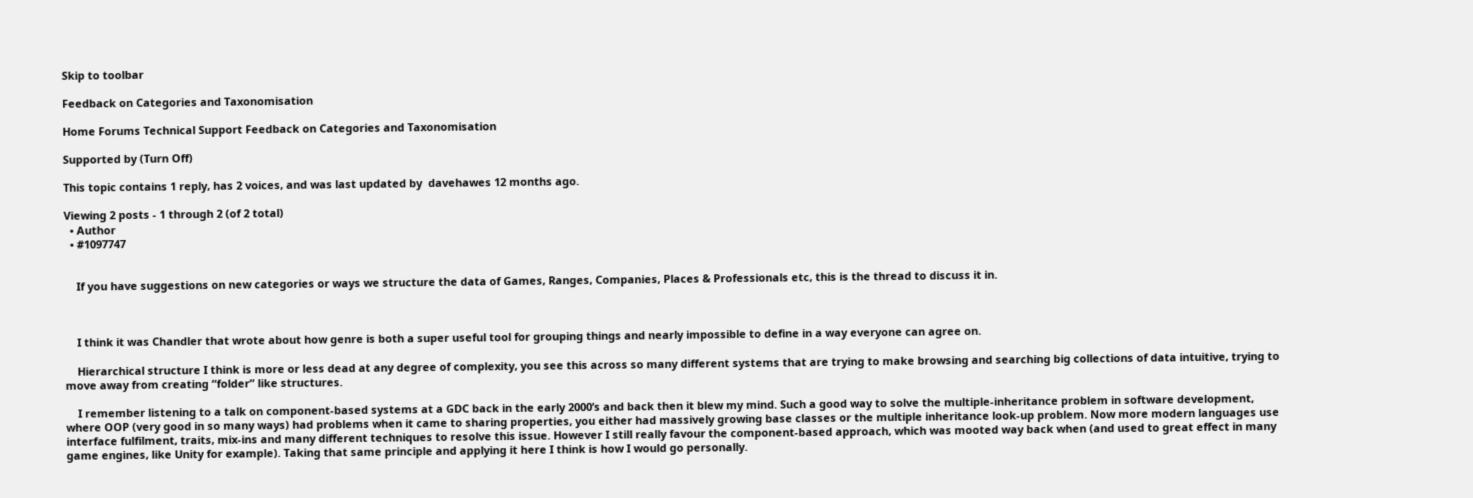Skip to toolbar

Feedback on Categories and Taxonomisation

Home Forums Technical Support Feedback on Categories and Taxonomisation

Supported by (Turn Off)

This topic contains 1 reply, has 2 voices, and was last updated by  davehawes 12 months ago.

Viewing 2 posts - 1 through 2 (of 2 total)
  • Author
  • #1097747


    If you have suggestions on new categories or ways we structure the data of Games, Ranges, Companies, Places & Professionals etc, this is the thread to discuss it in.



    I think it was Chandler that wrote about how genre is both a super useful tool for grouping things and nearly impossible to define in a way everyone can agree on.

    Hierarchical structure I think is more or less dead at any degree of complexity, you see this across so many different systems that are trying to make browsing and searching big collections of data intuitive, trying to move away from creating “folder” like structures.

    I remember listening to a talk on component-based systems at a GDC back in the early 2000’s and back then it blew my mind. Such a good way to solve the multiple-inheritance problem in software development, where OOP (very good in so many ways) had problems when it came to sharing properties, you either had massively growing base classes or the multiple inheritance look-up problem. Now more modern languages use interface fulfilment, traits, mix-ins and many different techniques to resolve this issue. However I still really favour the component-based approach, which was mooted way back when (and used to great effect in many game engines, like Unity for example). Taking that same principle and applying it here I think is how I would go personally.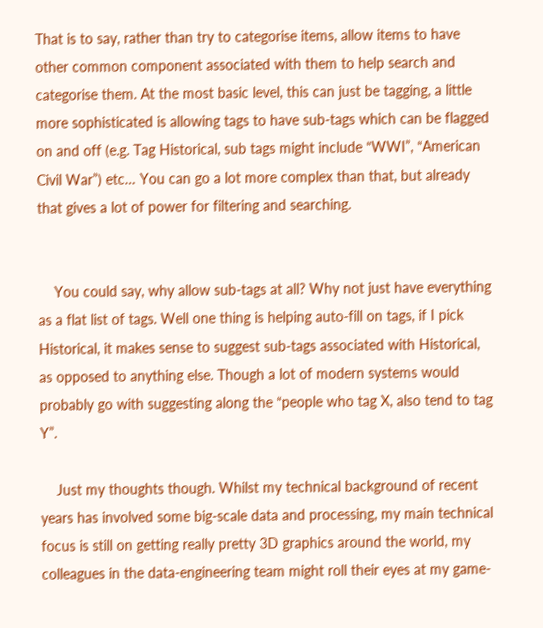That is to say, rather than try to categorise items, allow items to have other common component associated with them to help search and categorise them. At the most basic level, this can just be tagging, a little more sophisticated is allowing tags to have sub-tags which can be flagged on and off (e.g. Tag Historical, sub tags might include “WWI”, “American Civil War”) etc… You can go a lot more complex than that, but already that gives a lot of power for filtering and searching.


    You could say, why allow sub-tags at all? Why not just have everything as a flat list of tags. Well one thing is helping auto-fill on tags, if I pick Historical, it makes sense to suggest sub-tags associated with Historical, as opposed to anything else. Though a lot of modern systems would probably go with suggesting along the “people who tag X, also tend to tag Y”.

    Just my thoughts though. Whilst my technical background of recent years has involved some big-scale data and processing, my main technical focus is still on getting really pretty 3D graphics around the world, my colleagues in the data-engineering team might roll their eyes at my game-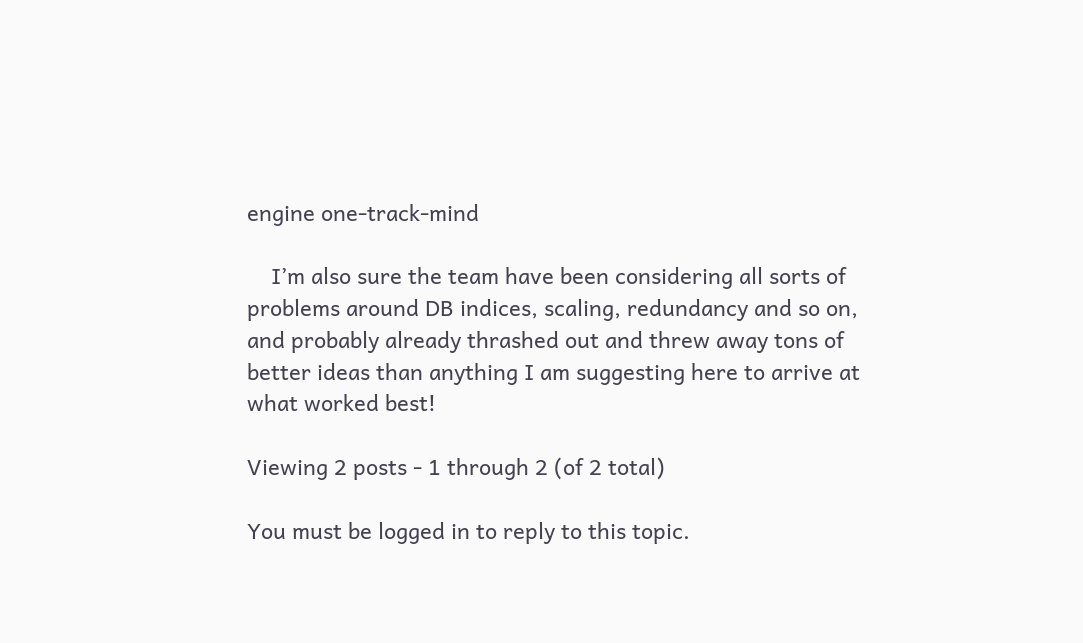engine one-track-mind

    I’m also sure the team have been considering all sorts of problems around DB indices, scaling, redundancy and so on, and probably already thrashed out and threw away tons of better ideas than anything I am suggesting here to arrive at what worked best!

Viewing 2 posts - 1 through 2 (of 2 total)

You must be logged in to reply to this topic.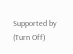Supported by (Turn Off)